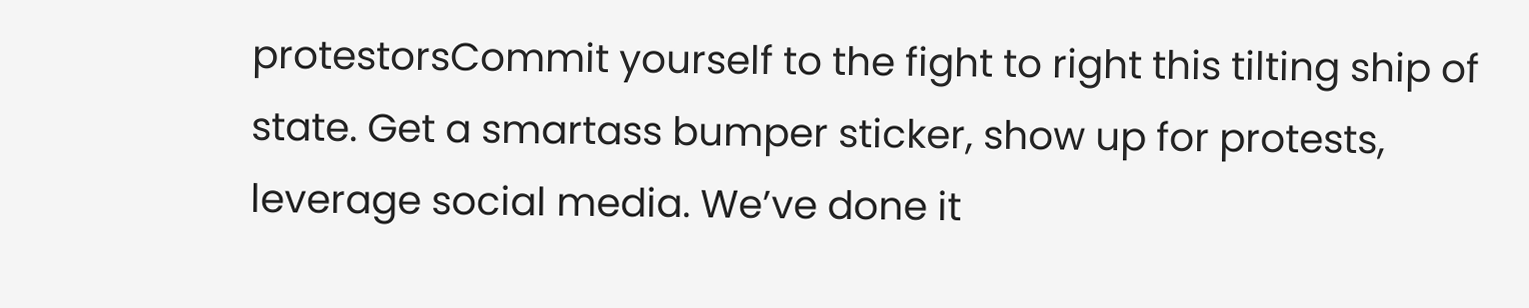protestorsCommit yourself to the fight to right this tilting ship of state. Get a smartass bumper sticker, show up for protests, leverage social media. We’ve done it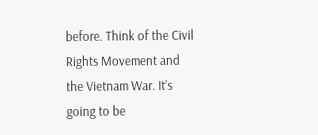before. Think of the Civil Rights Movement and the Vietnam War. It’s going to be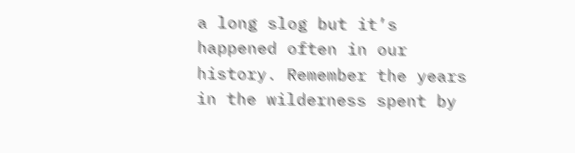a long slog but it’s happened often in our history. Remember the years in the wilderness spent by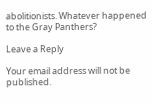abolitionists. Whatever happened to the Gray Panthers?

Leave a Reply

Your email address will not be published.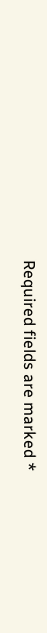Required fields are marked *